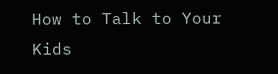How to Talk to Your Kids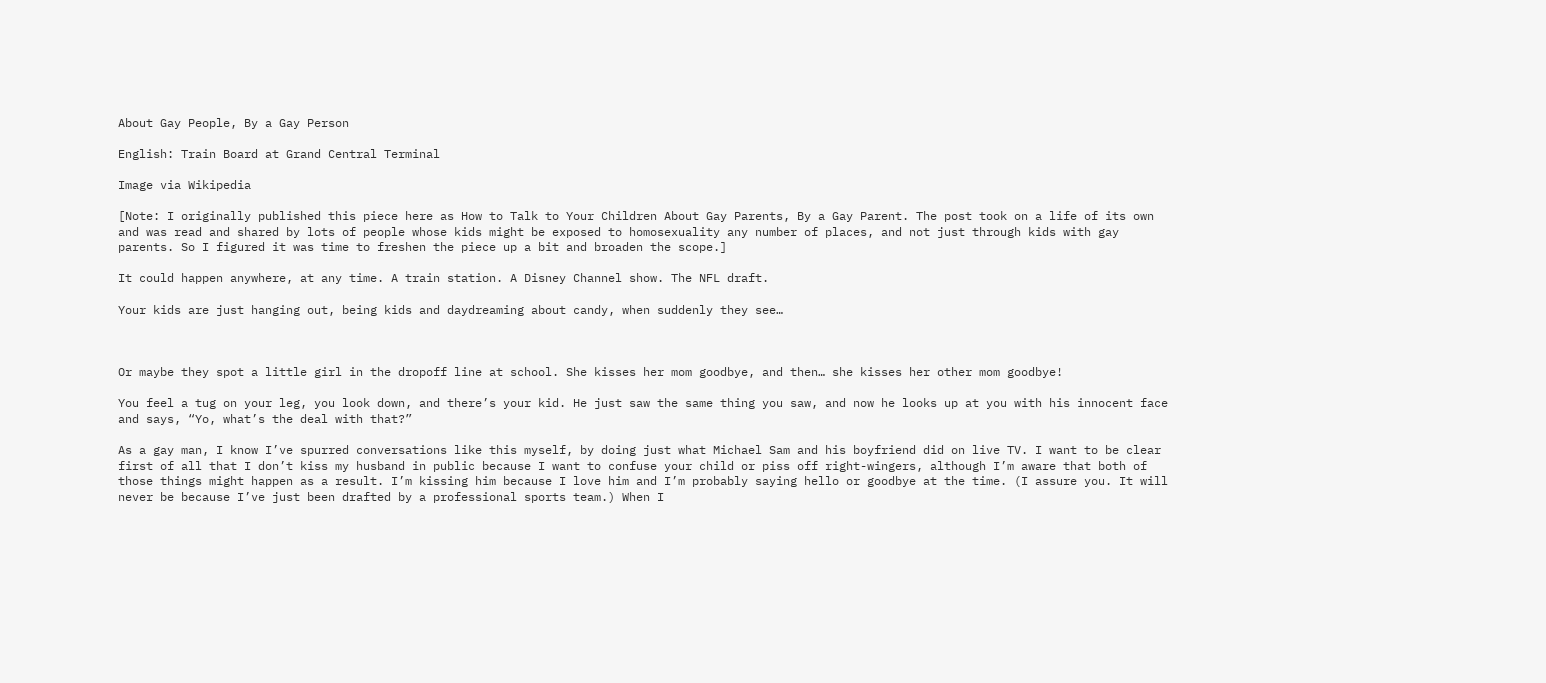About Gay People, By a Gay Person

English: Train Board at Grand Central Terminal

Image via Wikipedia

[Note: I originally published this piece here as How to Talk to Your Children About Gay Parents, By a Gay Parent. The post took on a life of its own and was read and shared by lots of people whose kids might be exposed to homosexuality any number of places, and not just through kids with gay parents. So I figured it was time to freshen the piece up a bit and broaden the scope.]

It could happen anywhere, at any time. A train station. A Disney Channel show. The NFL draft.

Your kids are just hanging out, being kids and daydreaming about candy, when suddenly they see…



Or maybe they spot a little girl in the dropoff line at school. She kisses her mom goodbye, and then… she kisses her other mom goodbye!

You feel a tug on your leg, you look down, and there’s your kid. He just saw the same thing you saw, and now he looks up at you with his innocent face and says, “Yo, what’s the deal with that?”

As a gay man, I know I’ve spurred conversations like this myself, by doing just what Michael Sam and his boyfriend did on live TV. I want to be clear first of all that I don’t kiss my husband in public because I want to confuse your child or piss off right-wingers, although I’m aware that both of those things might happen as a result. I’m kissing him because I love him and I’m probably saying hello or goodbye at the time. (I assure you. It will never be because I’ve just been drafted by a professional sports team.) When I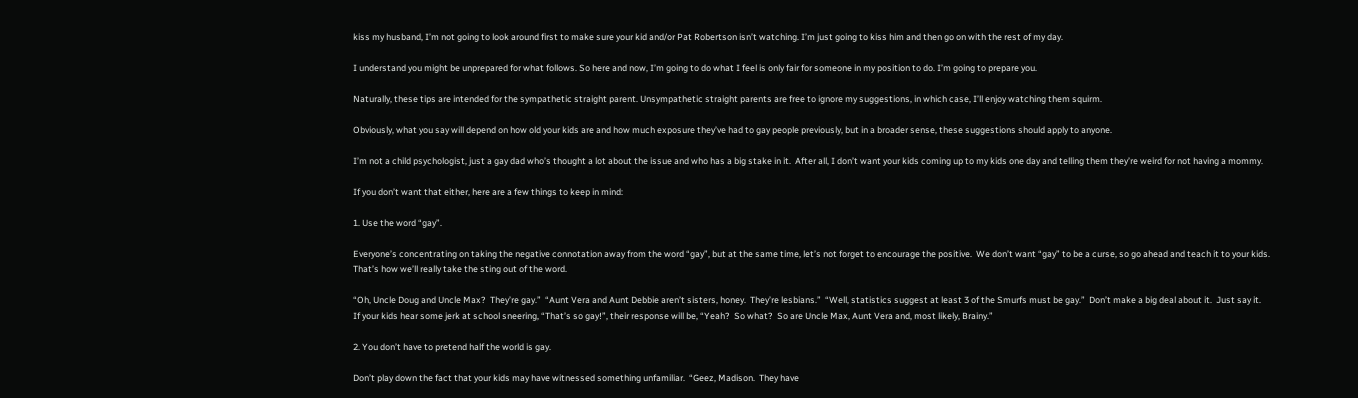kiss my husband, I’m not going to look around first to make sure your kid and/or Pat Robertson isn’t watching. I’m just going to kiss him and then go on with the rest of my day.

I understand you might be unprepared for what follows. So here and now, I’m going to do what I feel is only fair for someone in my position to do. I’m going to prepare you.

Naturally, these tips are intended for the sympathetic straight parent. Unsympathetic straight parents are free to ignore my suggestions, in which case, I’ll enjoy watching them squirm.

Obviously, what you say will depend on how old your kids are and how much exposure they’ve had to gay people previously, but in a broader sense, these suggestions should apply to anyone.

I’m not a child psychologist, just a gay dad who’s thought a lot about the issue and who has a big stake in it.  After all, I don’t want your kids coming up to my kids one day and telling them they’re weird for not having a mommy.

If you don’t want that either, here are a few things to keep in mind:

1. Use the word “gay”.

Everyone’s concentrating on taking the negative connotation away from the word “gay”, but at the same time, let’s not forget to encourage the positive.  We don’t want “gay” to be a curse, so go ahead and teach it to your kids.  That’s how we’ll really take the sting out of the word.

“Oh, Uncle Doug and Uncle Max?  They’re gay.”  “Aunt Vera and Aunt Debbie aren’t sisters, honey.  They’re lesbians.”  “Well, statistics suggest at least 3 of the Smurfs must be gay.”  Don’t make a big deal about it.  Just say it.  If your kids hear some jerk at school sneering, “That’s so gay!”, their response will be, “Yeah?  So what?  So are Uncle Max, Aunt Vera and, most likely, Brainy.”

2. You don’t have to pretend half the world is gay.

Don’t play down the fact that your kids may have witnessed something unfamiliar.  “Geez, Madison.  They have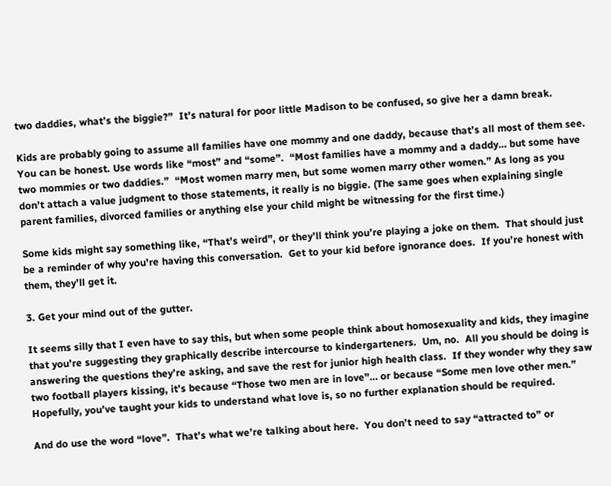two daddies, what’s the biggie?”  It’s natural for poor little Madison to be confused, so give her a damn break.

Kids are probably going to assume all families have one mommy and one daddy, because that’s all most of them see.  You can be honest. Use words like “most” and “some”.  “Most families have a mommy and a daddy… but some have two mommies or two daddies.”  “Most women marry men, but some women marry other women.” As long as you don’t attach a value judgment to those statements, it really is no biggie. (The same goes when explaining single parent families, divorced families or anything else your child might be witnessing for the first time.)

Some kids might say something like, “That’s weird”, or they’ll think you’re playing a joke on them.  That should just be a reminder of why you’re having this conversation.  Get to your kid before ignorance does.  If you’re honest with them, they’ll get it.

3. Get your mind out of the gutter.

It seems silly that I even have to say this, but when some people think about homosexuality and kids, they imagine that you’re suggesting they graphically describe intercourse to kindergarteners.  Um, no.  All you should be doing is answering the questions they’re asking, and save the rest for junior high health class.  If they wonder why they saw two football players kissing, it’s because “Those two men are in love”… or because “Some men love other men.”  Hopefully, you’ve taught your kids to understand what love is, so no further explanation should be required.

And do use the word “love”.  That’s what we’re talking about here.  You don’t need to say “attracted to” or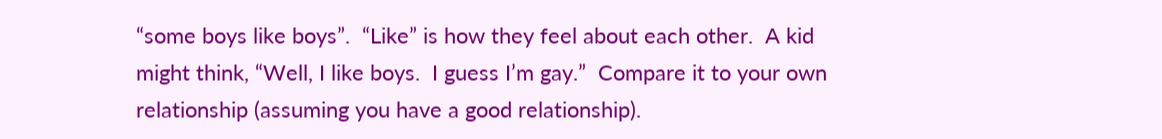“some boys like boys”.  “Like” is how they feel about each other.  A kid might think, “Well, I like boys.  I guess I’m gay.”  Compare it to your own relationship (assuming you have a good relationship).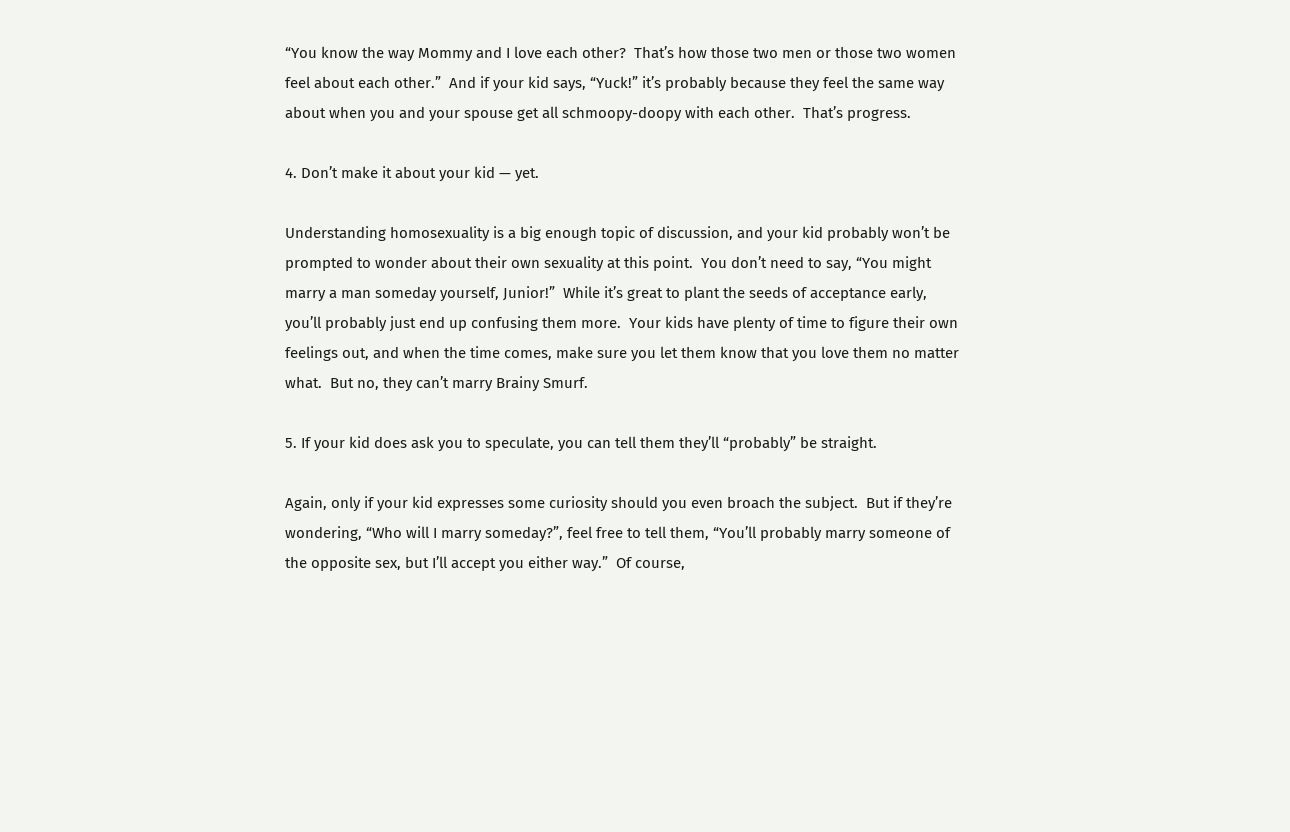“You know the way Mommy and I love each other?  That’s how those two men or those two women feel about each other.”  And if your kid says, “Yuck!” it’s probably because they feel the same way about when you and your spouse get all schmoopy-doopy with each other.  That’s progress.

4. Don’t make it about your kid — yet.

Understanding homosexuality is a big enough topic of discussion, and your kid probably won’t be prompted to wonder about their own sexuality at this point.  You don’t need to say, “You might marry a man someday yourself, Junior!”  While it’s great to plant the seeds of acceptance early, you’ll probably just end up confusing them more.  Your kids have plenty of time to figure their own feelings out, and when the time comes, make sure you let them know that you love them no matter what.  But no, they can’t marry Brainy Smurf.

5. If your kid does ask you to speculate, you can tell them they’ll “probably” be straight.

Again, only if your kid expresses some curiosity should you even broach the subject.  But if they’re wondering, “Who will I marry someday?”, feel free to tell them, “You’ll probably marry someone of the opposite sex, but I’ll accept you either way.”  Of course,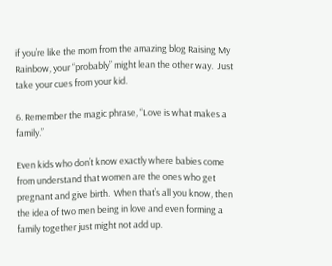if you’re like the mom from the amazing blog Raising My Rainbow, your “probably” might lean the other way.  Just take your cues from your kid.

6. Remember the magic phrase, “Love is what makes a family.”

Even kids who don’t know exactly where babies come from understand that women are the ones who get pregnant and give birth.  When that’s all you know, then the idea of two men being in love and even forming a family together just might not add up.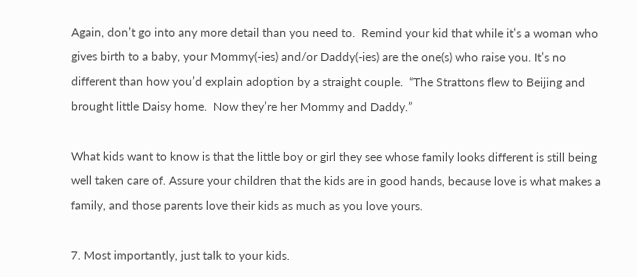Again, don’t go into any more detail than you need to.  Remind your kid that while it’s a woman who gives birth to a baby, your Mommy(-ies) and/or Daddy(-ies) are the one(s) who raise you. It’s no different than how you’d explain adoption by a straight couple.  “The Strattons flew to Beijing and brought little Daisy home.  Now they’re her Mommy and Daddy.”

What kids want to know is that the little boy or girl they see whose family looks different is still being well taken care of. Assure your children that the kids are in good hands, because love is what makes a family, and those parents love their kids as much as you love yours.

7. Most importantly, just talk to your kids.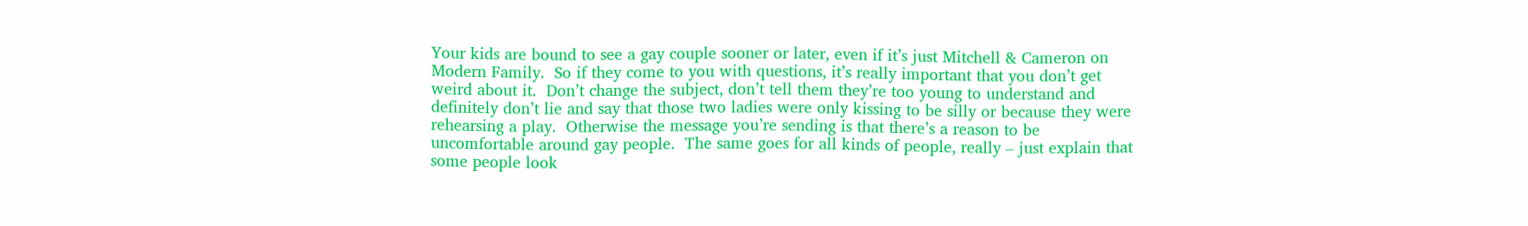Your kids are bound to see a gay couple sooner or later, even if it’s just Mitchell & Cameron on Modern Family.  So if they come to you with questions, it’s really important that you don’t get weird about it.  Don’t change the subject, don’t tell them they’re too young to understand and definitely don’t lie and say that those two ladies were only kissing to be silly or because they were rehearsing a play.  Otherwise the message you’re sending is that there’s a reason to be uncomfortable around gay people.  The same goes for all kinds of people, really – just explain that some people look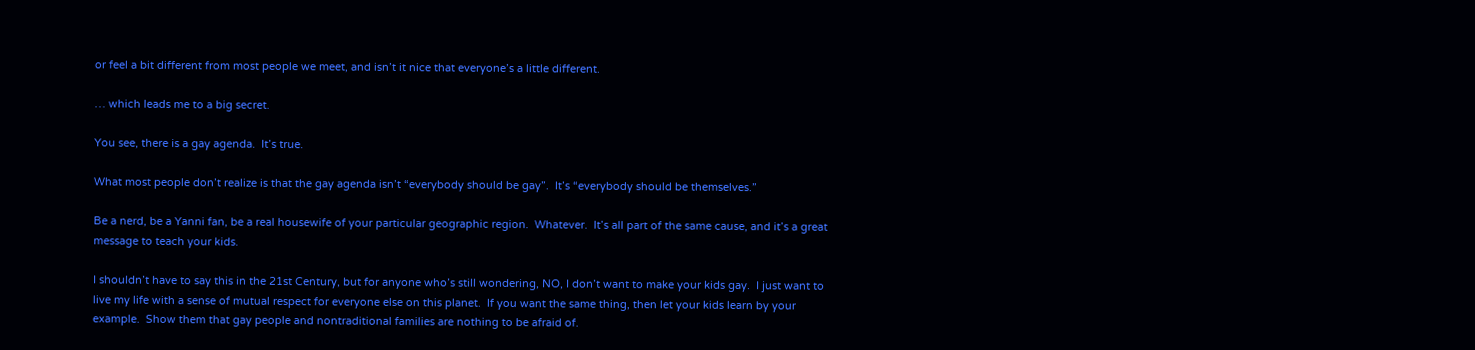or feel a bit different from most people we meet, and isn’t it nice that everyone’s a little different.

… which leads me to a big secret.

You see, there is a gay agenda.  It’s true.

What most people don’t realize is that the gay agenda isn’t “everybody should be gay”.  It’s “everybody should be themselves.”

Be a nerd, be a Yanni fan, be a real housewife of your particular geographic region.  Whatever.  It’s all part of the same cause, and it’s a great message to teach your kids.

I shouldn’t have to say this in the 21st Century, but for anyone who’s still wondering, NO, I don’t want to make your kids gay.  I just want to live my life with a sense of mutual respect for everyone else on this planet.  If you want the same thing, then let your kids learn by your example.  Show them that gay people and nontraditional families are nothing to be afraid of.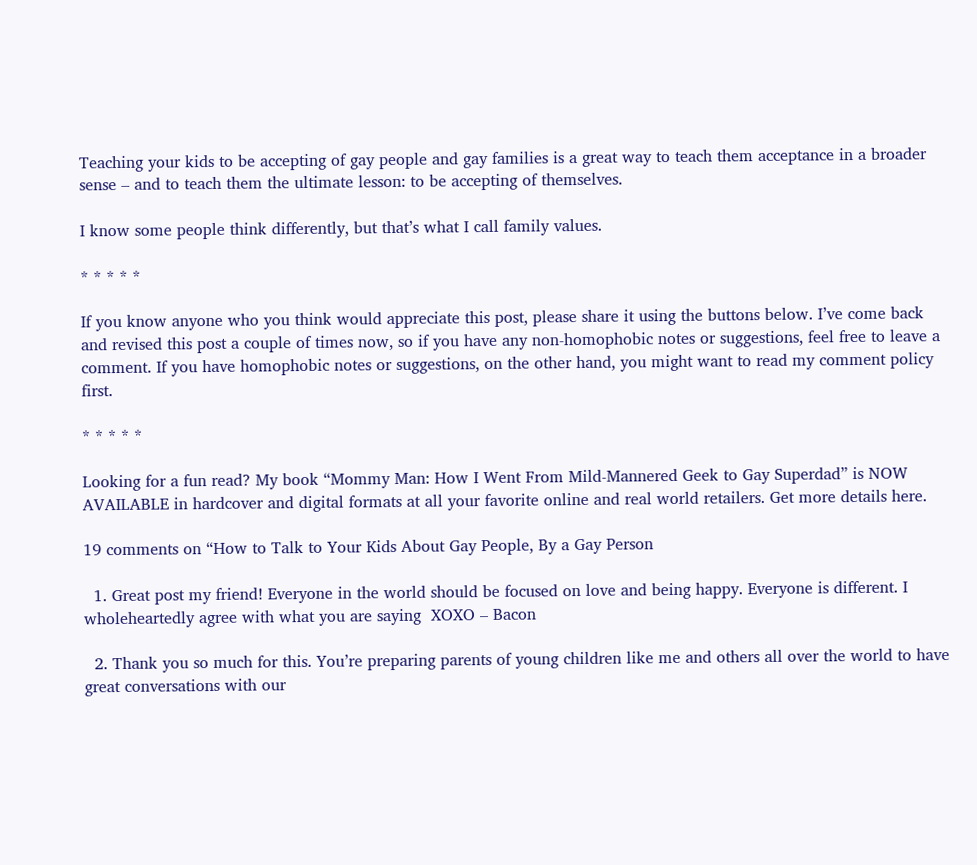Teaching your kids to be accepting of gay people and gay families is a great way to teach them acceptance in a broader sense – and to teach them the ultimate lesson: to be accepting of themselves.

I know some people think differently, but that’s what I call family values.

* * * * *

If you know anyone who you think would appreciate this post, please share it using the buttons below. I’ve come back and revised this post a couple of times now, so if you have any non-homophobic notes or suggestions, feel free to leave a comment. If you have homophobic notes or suggestions, on the other hand, you might want to read my comment policy first.

* * * * *

Looking for a fun read? My book “Mommy Man: How I Went From Mild-Mannered Geek to Gay Superdad” is NOW AVAILABLE in hardcover and digital formats at all your favorite online and real world retailers. Get more details here.

19 comments on “How to Talk to Your Kids About Gay People, By a Gay Person

  1. Great post my friend! Everyone in the world should be focused on love and being happy. Everyone is different. I wholeheartedly agree with what you are saying  XOXO – Bacon

  2. Thank you so much for this. You’re preparing parents of young children like me and others all over the world to have great conversations with our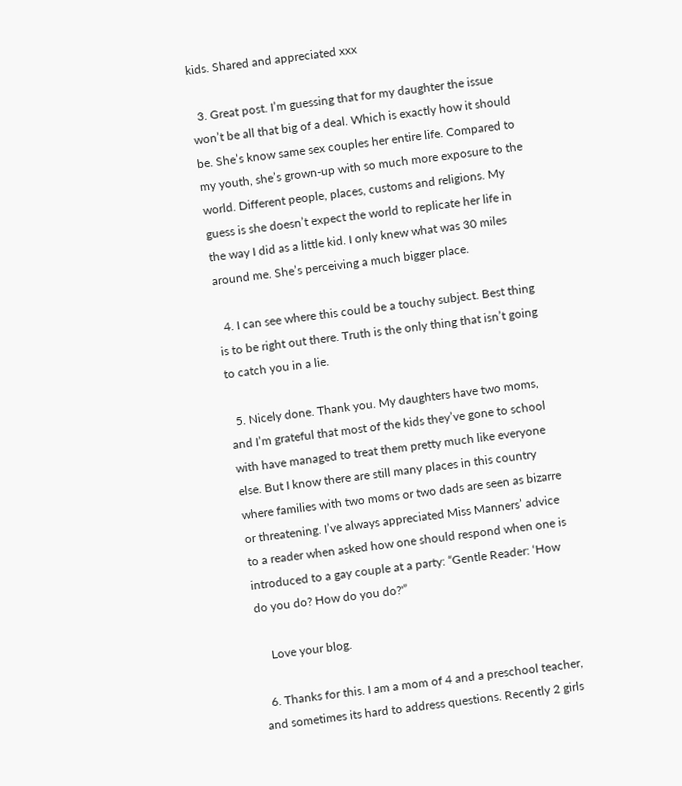kids. Shared and appreciated xxx

  3. Great post. I’m guessing that for my daughter the issue won’t be all that big of a deal. Which is exactly how it should be. She’s know same sex couples her entire life. Compared to my youth, she’s grown-up with so much more exposure to the world. Different people, places, customs and religions. My guess is she doesn’t expect the world to replicate her life in the way I did as a little kid. I only knew what was 30 miles around me. She’s perceiving a much bigger place.

  4. I can see where this could be a touchy subject. Best thing is to be right out there. Truth is the only thing that isn’t going to catch you in a lie.

  5. Nicely done. Thank you. My daughters have two moms, and I’m grateful that most of the kids they’ve gone to school with have managed to treat them pretty much like everyone else. But I know there are still many places in this country where families with two moms or two dads are seen as bizarre or threatening. I’ve always appreciated Miss Manners’ advice to a reader when asked how one should respond when one is introduced to a gay couple at a party: “Gentle Reader: ‘How do you do? How do you do?'”

    Love your blog.

  6. Thanks for this. I am a mom of 4 and a preschool teacher, and sometimes its hard to address questions. Recently 2 girls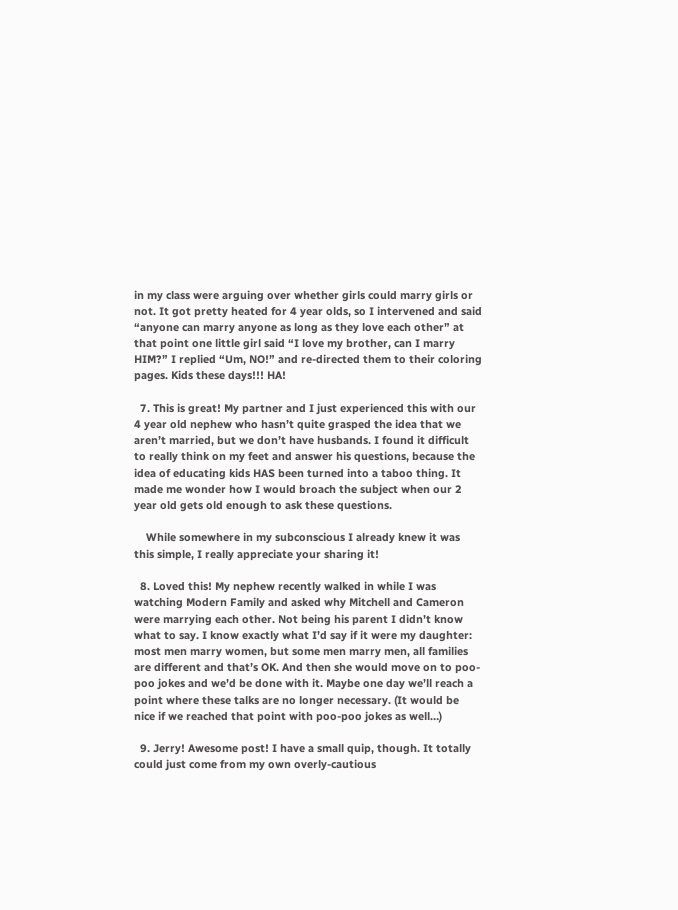in my class were arguing over whether girls could marry girls or not. It got pretty heated for 4 year olds, so I intervened and said “anyone can marry anyone as long as they love each other” at that point one little girl said “I love my brother, can I marry HIM?” I replied “Um, NO!” and re-directed them to their coloring pages. Kids these days!!! HA!

  7. This is great! My partner and I just experienced this with our 4 year old nephew who hasn’t quite grasped the idea that we aren’t married, but we don’t have husbands. I found it difficult to really think on my feet and answer his questions, because the idea of educating kids HAS been turned into a taboo thing. It made me wonder how I would broach the subject when our 2 year old gets old enough to ask these questions.

    While somewhere in my subconscious I already knew it was this simple, I really appreciate your sharing it!

  8. Loved this! My nephew recently walked in while I was watching Modern Family and asked why Mitchell and Cameron were marrying each other. Not being his parent I didn’t know what to say. I know exactly what I’d say if it were my daughter: most men marry women, but some men marry men, all families are different and that’s OK. And then she would move on to poo-poo jokes and we’d be done with it. Maybe one day we’ll reach a point where these talks are no longer necessary. (It would be nice if we reached that point with poo-poo jokes as well…)

  9. Jerry! Awesome post! I have a small quip, though. It totally could just come from my own overly-cautious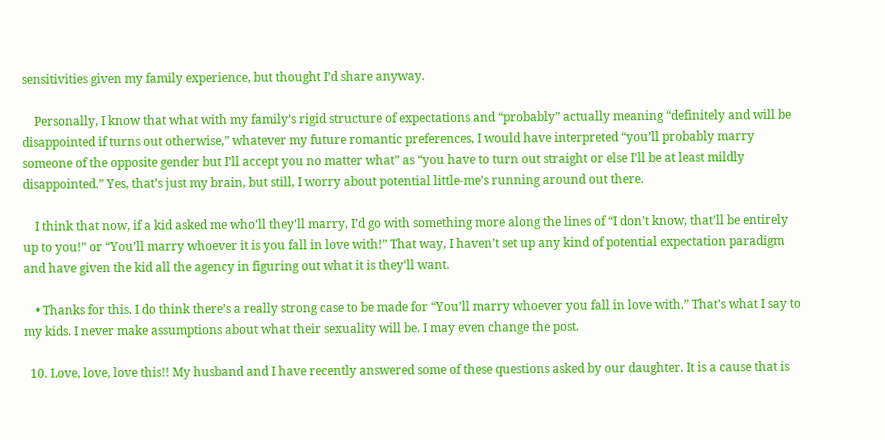sensitivities given my family experience, but thought I’d share anyway.

    Personally, I know that what with my family’s rigid structure of expectations and “probably” actually meaning “definitely and will be disappointed if turns out otherwise,” whatever my future romantic preferences, I would have interpreted “you’ll probably marry someone of the opposite gender but I’ll accept you no matter what” as “you have to turn out straight or else I’ll be at least mildly disappointed.” Yes, that’s just my brain, but still, I worry about potential little-me’s running around out there.

    I think that now, if a kid asked me who’ll they’ll marry, I’d go with something more along the lines of “I don’t know, that’ll be entirely up to you!” or “You’ll marry whoever it is you fall in love with!” That way, I haven’t set up any kind of potential expectation paradigm and have given the kid all the agency in figuring out what it is they’ll want.

    • Thanks for this. I do think there’s a really strong case to be made for “You’ll marry whoever you fall in love with.” That’s what I say to my kids. I never make assumptions about what their sexuality will be. I may even change the post.

  10. Love, love, love this!! My husband and I have recently answered some of these questions asked by our daughter. It is a cause that is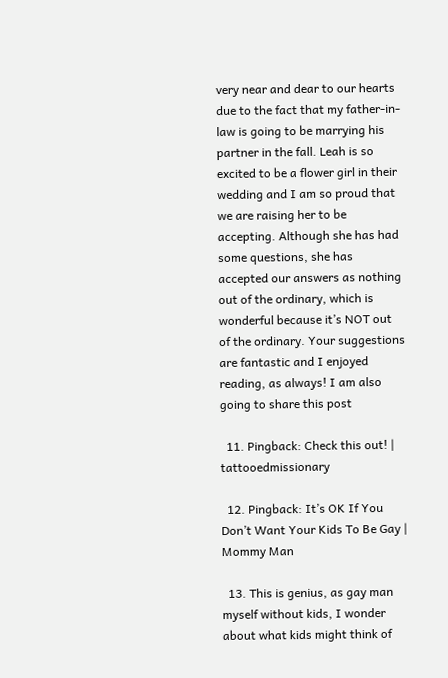very near and dear to our hearts due to the fact that my father-in-law is going to be marrying his partner in the fall. Leah is so excited to be a flower girl in their wedding and I am so proud that we are raising her to be accepting. Although she has had some questions, she has accepted our answers as nothing out of the ordinary, which is wonderful because it’s NOT out of the ordinary. Your suggestions are fantastic and I enjoyed reading, as always! I am also going to share this post

  11. Pingback: Check this out! | tattooedmissionary

  12. Pingback: It’s OK If You Don’t Want Your Kids To Be Gay | Mommy Man

  13. This is genius, as gay man myself without kids, I wonder about what kids might think of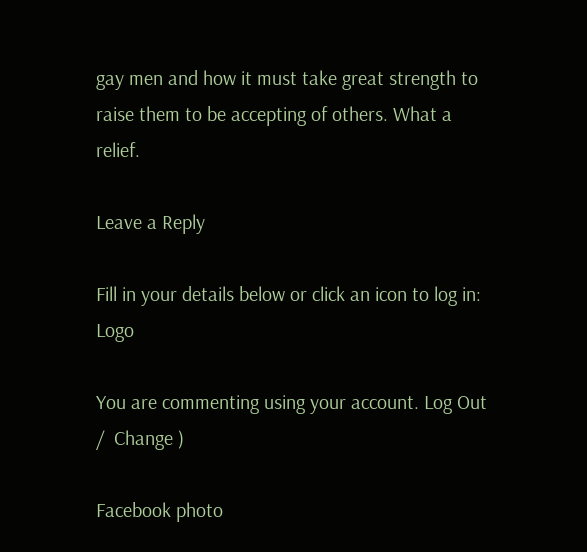gay men and how it must take great strength to raise them to be accepting of others. What a relief.

Leave a Reply

Fill in your details below or click an icon to log in: Logo

You are commenting using your account. Log Out /  Change )

Facebook photo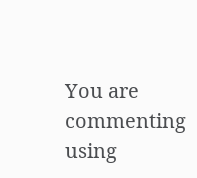You are commenting using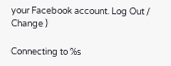your Facebook account. Log Out /  Change )

Connecting to %s